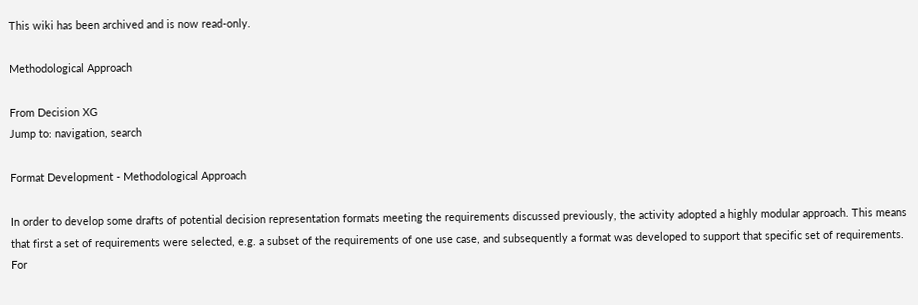This wiki has been archived and is now read-only.

Methodological Approach

From Decision XG
Jump to: navigation, search

Format Development - Methodological Approach

In order to develop some drafts of potential decision representation formats meeting the requirements discussed previously, the activity adopted a highly modular approach. This means that first a set of requirements were selected, e.g. a subset of the requirements of one use case, and subsequently a format was developed to support that specific set of requirements. For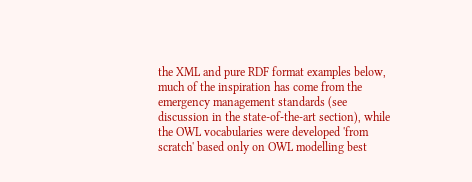the XML and pure RDF format examples below, much of the inspiration has come from the emergency management standards (see discussion in the state-of-the-art section), while the OWL vocabularies were developed 'from scratch' based only on OWL modelling best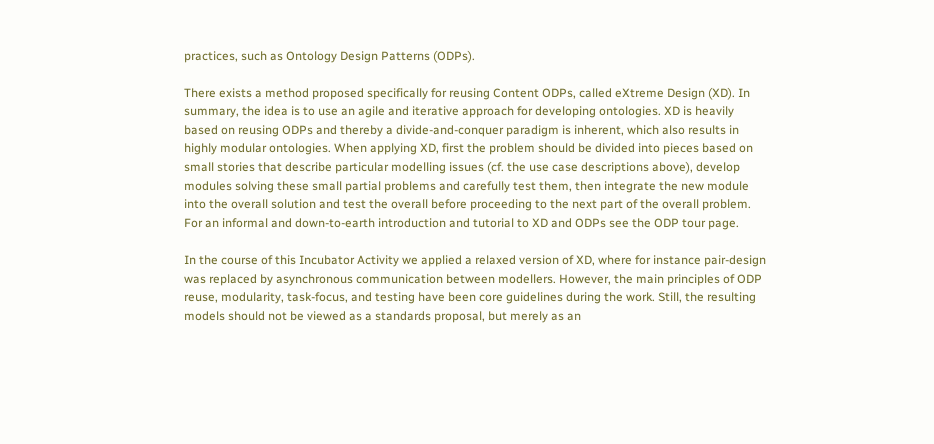practices, such as Ontology Design Patterns (ODPs).

There exists a method proposed specifically for reusing Content ODPs, called eXtreme Design (XD). In summary, the idea is to use an agile and iterative approach for developing ontologies. XD is heavily based on reusing ODPs and thereby a divide-and-conquer paradigm is inherent, which also results in highly modular ontologies. When applying XD, first the problem should be divided into pieces based on small stories that describe particular modelling issues (cf. the use case descriptions above), develop modules solving these small partial problems and carefully test them, then integrate the new module into the overall solution and test the overall before proceeding to the next part of the overall problem. For an informal and down-to-earth introduction and tutorial to XD and ODPs see the ODP tour page.

In the course of this Incubator Activity we applied a relaxed version of XD, where for instance pair-design was replaced by asynchronous communication between modellers. However, the main principles of ODP reuse, modularity, task-focus, and testing have been core guidelines during the work. Still, the resulting models should not be viewed as a standards proposal, but merely as an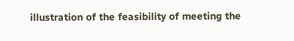illustration of the feasibility of meeting the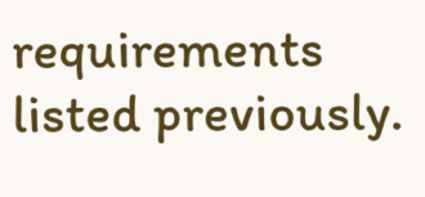requirements listed previously.